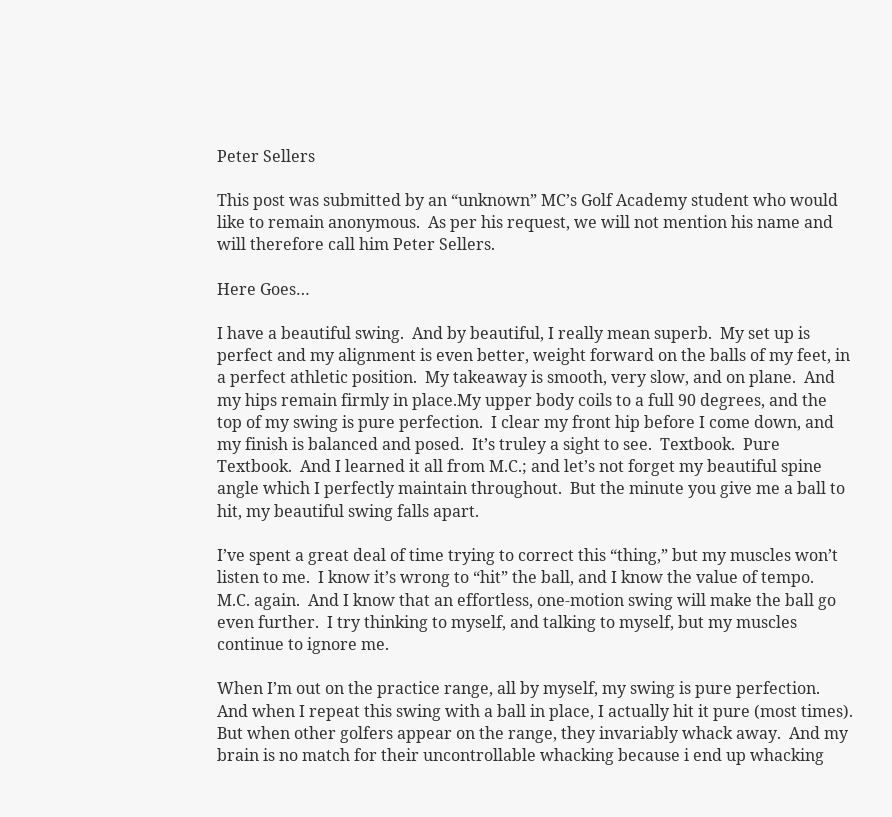Peter Sellers

This post was submitted by an “unknown” MC’s Golf Academy student who would like to remain anonymous.  As per his request, we will not mention his name and will therefore call him Peter Sellers.

Here Goes…

I have a beautiful swing.  And by beautiful, I really mean superb.  My set up is perfect and my alignment is even better, weight forward on the balls of my feet, in a perfect athletic position.  My takeaway is smooth, very slow, and on plane.  And my hips remain firmly in place.My upper body coils to a full 90 degrees, and the top of my swing is pure perfection.  I clear my front hip before I come down, and my finish is balanced and posed.  It’s truley a sight to see.  Textbook.  Pure Textbook.  And I learned it all from M.C.; and let’s not forget my beautiful spine angle which I perfectly maintain throughout.  But the minute you give me a ball to hit, my beautiful swing falls apart.

I’ve spent a great deal of time trying to correct this “thing,” but my muscles won’t listen to me.  I know it’s wrong to “hit” the ball, and I know the value of tempo.  M.C. again.  And I know that an effortless, one-motion swing will make the ball go even further.  I try thinking to myself, and talking to myself, but my muscles continue to ignore me.

When I’m out on the practice range, all by myself, my swing is pure perfection.   And when I repeat this swing with a ball in place, I actually hit it pure (most times).  But when other golfers appear on the range, they invariably whack away.  And my brain is no match for their uncontrollable whacking because i end up whacking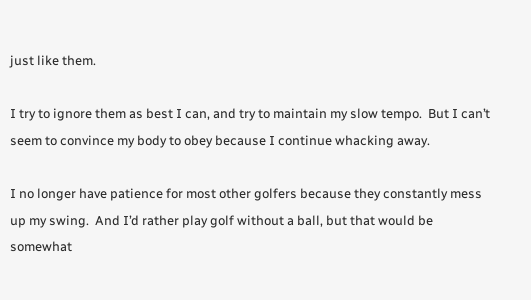just like them.

I try to ignore them as best I can, and try to maintain my slow tempo.  But I can’t seem to convince my body to obey because I continue whacking away.

I no longer have patience for most other golfers because they constantly mess up my swing.  And I’d rather play golf without a ball, but that would be somewhat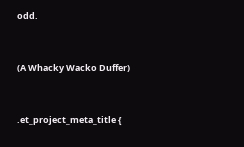odd.


(A Whacky Wacko Duffer)


.et_project_meta_title {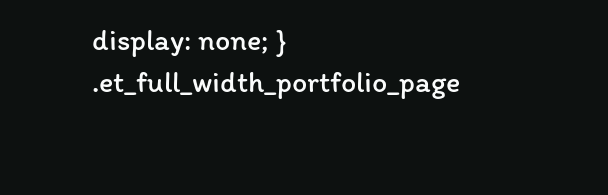display: none; } .et_full_width_portfolio_page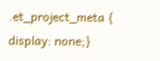.et_project_meta { display: none;}